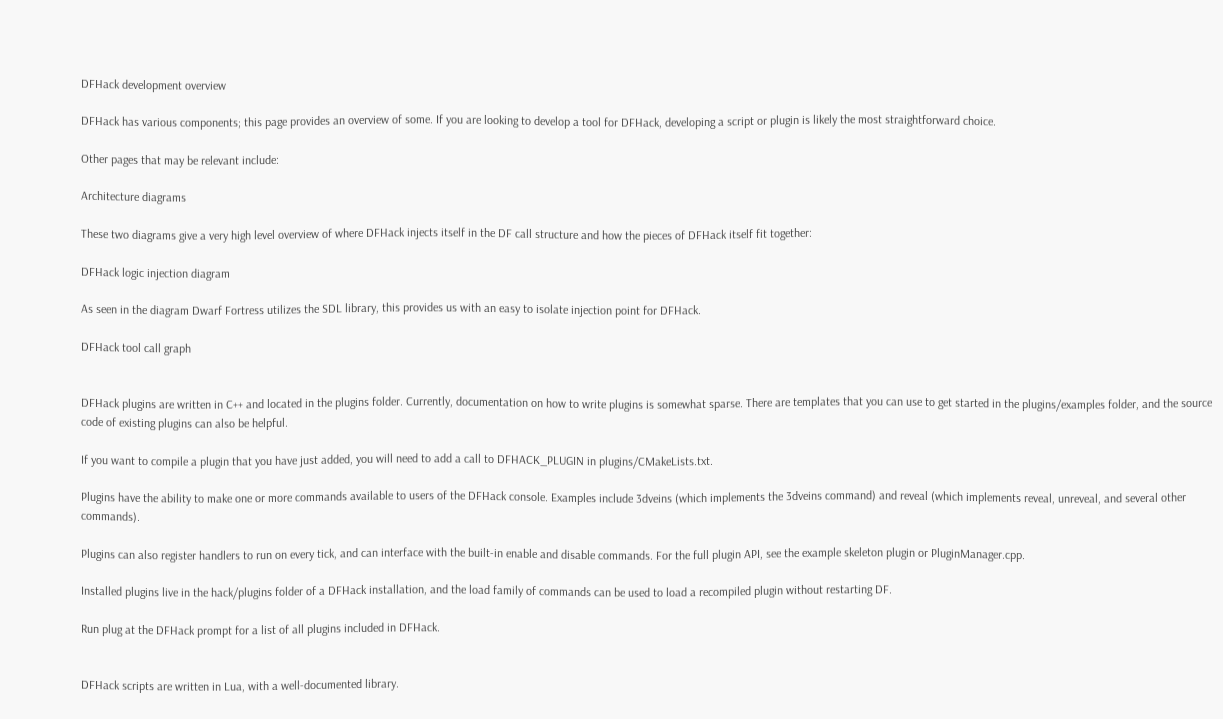DFHack development overview

DFHack has various components; this page provides an overview of some. If you are looking to develop a tool for DFHack, developing a script or plugin is likely the most straightforward choice.

Other pages that may be relevant include:

Architecture diagrams

These two diagrams give a very high level overview of where DFHack injects itself in the DF call structure and how the pieces of DFHack itself fit together:

DFHack logic injection diagram

As seen in the diagram Dwarf Fortress utilizes the SDL library, this provides us with an easy to isolate injection point for DFHack.

DFHack tool call graph


DFHack plugins are written in C++ and located in the plugins folder. Currently, documentation on how to write plugins is somewhat sparse. There are templates that you can use to get started in the plugins/examples folder, and the source code of existing plugins can also be helpful.

If you want to compile a plugin that you have just added, you will need to add a call to DFHACK_PLUGIN in plugins/CMakeLists.txt.

Plugins have the ability to make one or more commands available to users of the DFHack console. Examples include 3dveins (which implements the 3dveins command) and reveal (which implements reveal, unreveal, and several other commands).

Plugins can also register handlers to run on every tick, and can interface with the built-in enable and disable commands. For the full plugin API, see the example skeleton plugin or PluginManager.cpp.

Installed plugins live in the hack/plugins folder of a DFHack installation, and the load family of commands can be used to load a recompiled plugin without restarting DF.

Run plug at the DFHack prompt for a list of all plugins included in DFHack.


DFHack scripts are written in Lua, with a well-documented library.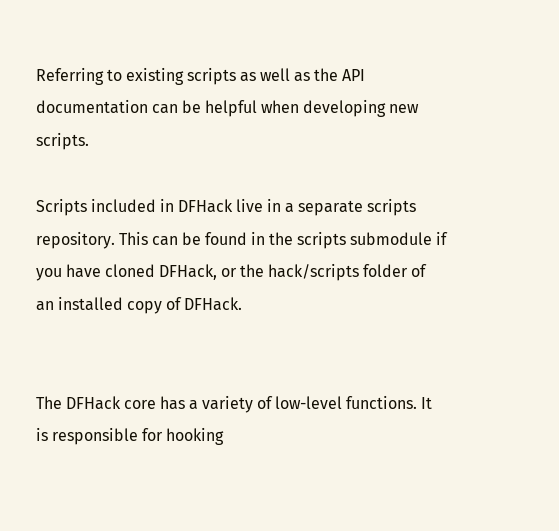Referring to existing scripts as well as the API documentation can be helpful when developing new scripts.

Scripts included in DFHack live in a separate scripts repository. This can be found in the scripts submodule if you have cloned DFHack, or the hack/scripts folder of an installed copy of DFHack.


The DFHack core has a variety of low-level functions. It is responsible for hooking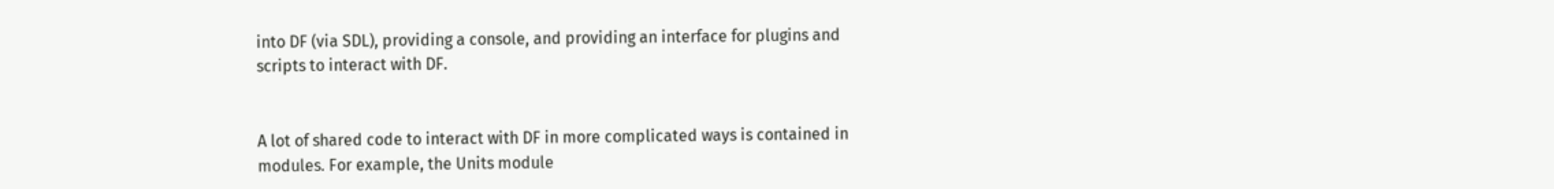into DF (via SDL), providing a console, and providing an interface for plugins and scripts to interact with DF.


A lot of shared code to interact with DF in more complicated ways is contained in modules. For example, the Units module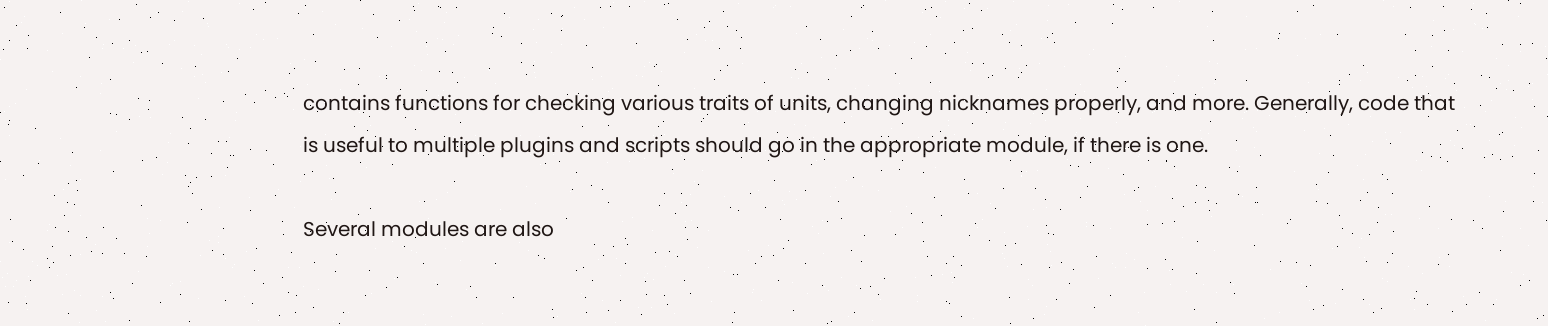contains functions for checking various traits of units, changing nicknames properly, and more. Generally, code that is useful to multiple plugins and scripts should go in the appropriate module, if there is one.

Several modules are also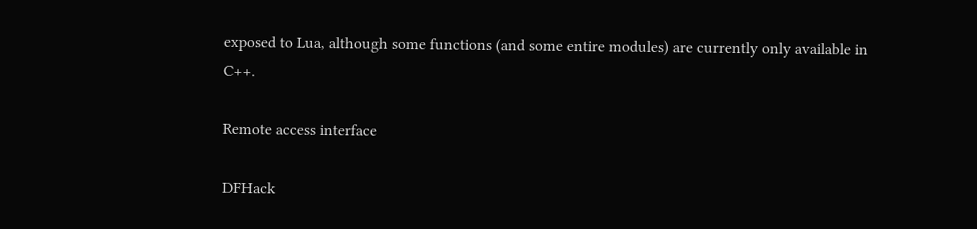exposed to Lua, although some functions (and some entire modules) are currently only available in C++.

Remote access interface

DFHack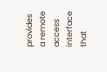provides a remote access interface that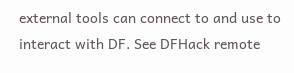external tools can connect to and use to interact with DF. See DFHack remote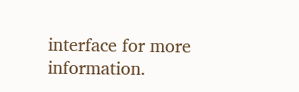interface for more information.